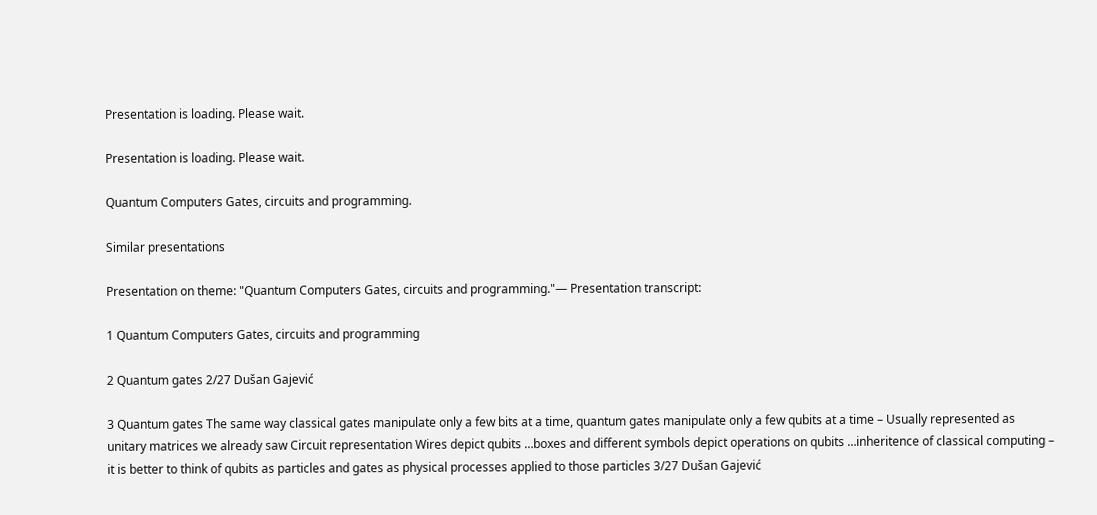Presentation is loading. Please wait.

Presentation is loading. Please wait.

Quantum Computers Gates, circuits and programming.

Similar presentations

Presentation on theme: "Quantum Computers Gates, circuits and programming."— Presentation transcript:

1 Quantum Computers Gates, circuits and programming

2 Quantum gates 2/27 Dušan Gajević

3 Quantum gates The same way classical gates manipulate only a few bits at a time, quantum gates manipulate only a few qubits at a time – Usually represented as unitary matrices we already saw Circuit representation Wires depict qubits …boxes and different symbols depict operations on qubits …inheritence of classical computing – it is better to think of qubits as particles and gates as physical processes applied to those particles 3/27 Dušan Gajević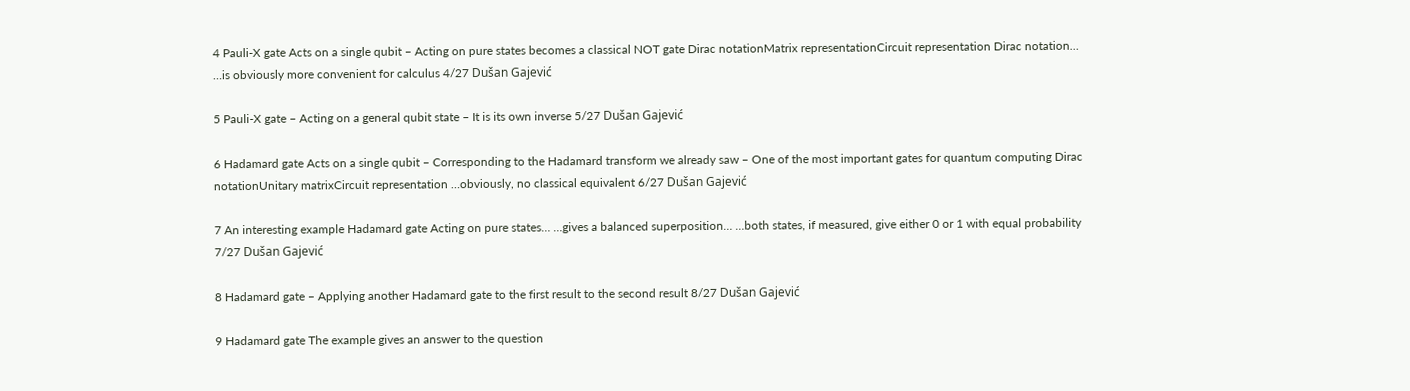4 Pauli-X gate Acts on a single qubit – Acting on pure states becomes a classical NOT gate Dirac notationMatrix representationCircuit representation Dirac notation… …is obviously more convenient for calculus 4/27 Dušan Gajević

5 Pauli-X gate – Acting on a general qubit state – It is its own inverse 5/27 Dušan Gajević

6 Hadamard gate Acts on a single qubit – Corresponding to the Hadamard transform we already saw – One of the most important gates for quantum computing Dirac notationUnitary matrixCircuit representation …obviously, no classical equivalent 6/27 Dušan Gajević

7 An interesting example Hadamard gate Acting on pure states… …gives a balanced superposition… …both states, if measured, give either 0 or 1 with equal probability 7/27 Dušan Gajević

8 Hadamard gate – Applying another Hadamard gate to the first result to the second result 8/27 Dušan Gajević

9 Hadamard gate The example gives an answer to the question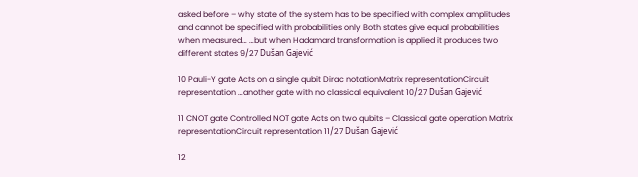asked before – why state of the system has to be specified with complex amplitudes and cannot be specified with probabilities only Both states give equal probabilities when measured… …but when Hadamard transformation is applied it produces two different states 9/27 Dušan Gajević

10 Pauli-Y gate Acts on a single qubit Dirac notationMatrix representationCircuit representation …another gate with no classical equivalent 10/27 Dušan Gajević

11 CNOT gate Controlled NOT gate Acts on two qubits – Classical gate operation Matrix representationCircuit representation 11/27 Dušan Gajević

12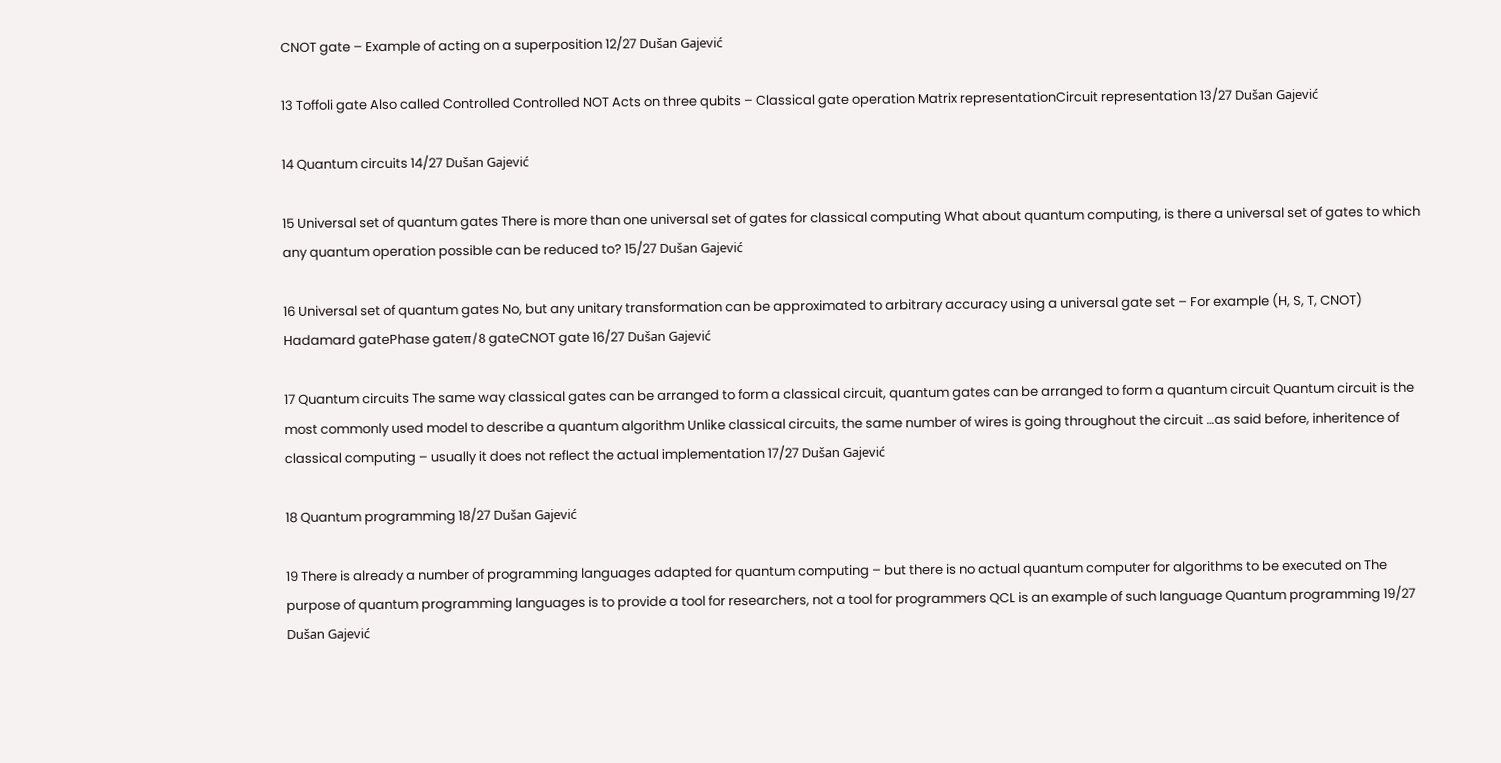CNOT gate – Example of acting on a superposition 12/27 Dušan Gajević

13 Toffoli gate Also called Controlled Controlled NOT Acts on three qubits – Classical gate operation Matrix representationCircuit representation 13/27 Dušan Gajević

14 Quantum circuits 14/27 Dušan Gajević

15 Universal set of quantum gates There is more than one universal set of gates for classical computing What about quantum computing, is there a universal set of gates to which any quantum operation possible can be reduced to? 15/27 Dušan Gajević

16 Universal set of quantum gates No, but any unitary transformation can be approximated to arbitrary accuracy using a universal gate set – For example (H, S, T, CNOT) Hadamard gatePhase gateπ/8 gateCNOT gate 16/27 Dušan Gajević

17 Quantum circuits The same way classical gates can be arranged to form a classical circuit, quantum gates can be arranged to form a quantum circuit Quantum circuit is the most commonly used model to describe a quantum algorithm Unlike classical circuits, the same number of wires is going throughout the circuit …as said before, inheritence of classical computing – usually it does not reflect the actual implementation 17/27 Dušan Gajević

18 Quantum programming 18/27 Dušan Gajević

19 There is already a number of programming languages adapted for quantum computing – but there is no actual quantum computer for algorithms to be executed on The purpose of quantum programming languages is to provide a tool for researchers, not a tool for programmers QCL is an example of such language Quantum programming 19/27 Dušan Gajević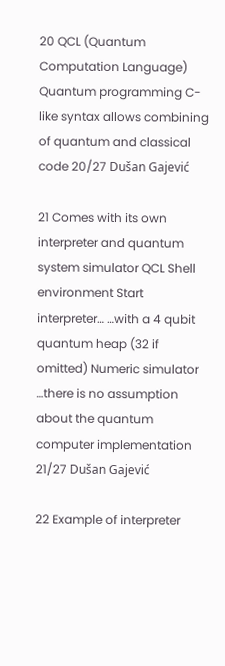20 QCL (Quantum Computation Language) Quantum programming C-like syntax allows combining of quantum and classical code 20/27 Dušan Gajević

21 Comes with its own interpreter and quantum system simulator QCL Shell environment Start interpreter… …with a 4 qubit quantum heap (32 if omitted) Numeric simulator …there is no assumption about the quantum computer implementation 21/27 Dušan Gajević

22 Example of interpreter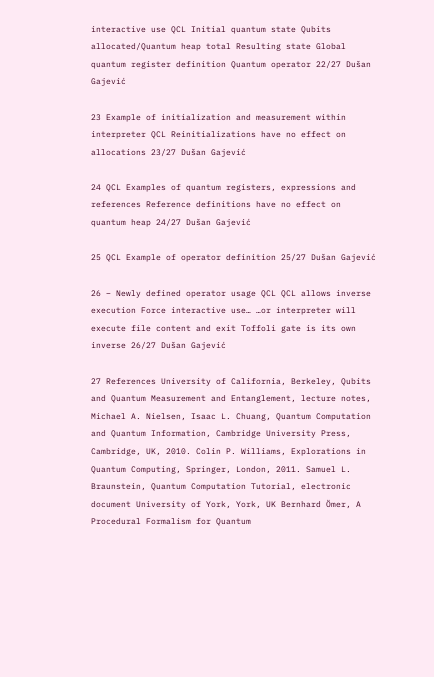interactive use QCL Initial quantum state Qubits allocated/Quantum heap total Resulting state Global quantum register definition Quantum operator 22/27 Dušan Gajević

23 Example of initialization and measurement within interpreter QCL Reinitializations have no effect on allocations 23/27 Dušan Gajević

24 QCL Examples of quantum registers, expressions and references Reference definitions have no effect on quantum heap 24/27 Dušan Gajević

25 QCL Example of operator definition 25/27 Dušan Gajević

26 – Newly defined operator usage QCL QCL allows inverse execution Force interactive use… …or interpreter will execute file content and exit Toffoli gate is its own inverse 26/27 Dušan Gajević

27 References University of California, Berkeley, Qubits and Quantum Measurement and Entanglement, lecture notes, Michael A. Nielsen, Isaac L. Chuang, Quantum Computation and Quantum Information, Cambridge University Press, Cambridge, UK, 2010. Colin P. Williams, Explorations in Quantum Computing, Springer, London, 2011. Samuel L. Braunstein, Quantum Computation Tutorial, electronic document University of York, York, UK Bernhard Ömer, A Procedural Formalism for Quantum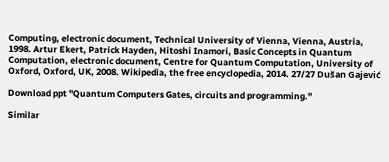Computing, electronic document, Technical University of Vienna, Vienna, Austria, 1998. Artur Ekert, Patrick Hayden, Hitoshi Inamori, Basic Concepts in Quantum Computation, electronic document, Centre for Quantum Computation, University of Oxford, Oxford, UK, 2008. Wikipedia, the free encyclopedia, 2014. 27/27 Dušan Gajević

Download ppt "Quantum Computers Gates, circuits and programming."

Similar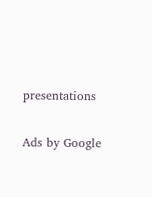presentations

Ads by Google